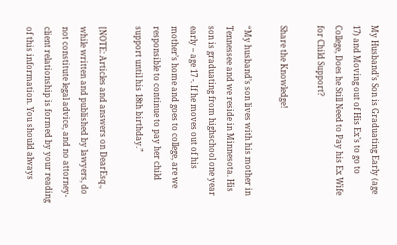My Husband’s Son is Graduating Early (age 17) and Moving out of His Ex’s to go to College, Does he Still Need to Pay his Ex Wife for Child Support?

Share the Knowledge!

“My husband’s son lives with his mother in Tennessee and we reside in Minnesota. His son is graduating from highschool one year early – age 17 -. If he moves out of his mother’s home and goes to college, are we responsible to continue to pay her child support until his 18th birthday.”

[NOTE: Articles and answers on DearEsq., while written and published by lawyers, do not constitute legal advice, and no attorney-client relationship is formed by your reading of this information. You should always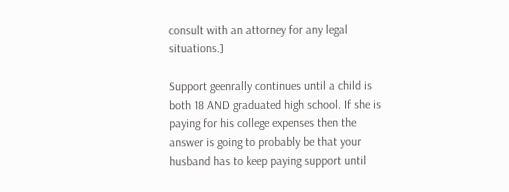consult with an attorney for any legal situations.]

Support geenrally continues until a child is both 18 AND graduated high school. If she is paying for his college expenses then the answer is going to probably be that your husband has to keep paying support until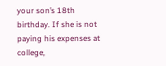your son’s 18th birthday. If she is not paying his expenses at college,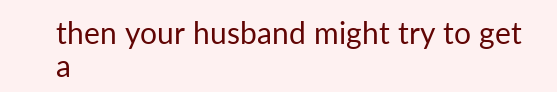then your husband might try to get a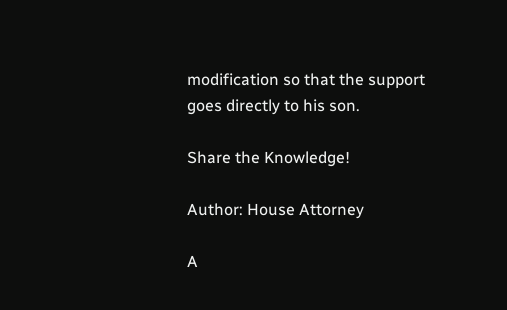modification so that the support goes directly to his son.

Share the Knowledge!

Author: House Attorney

A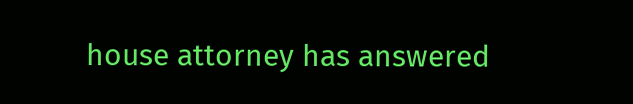house attorney has answered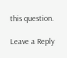this question.

Leave a Reply